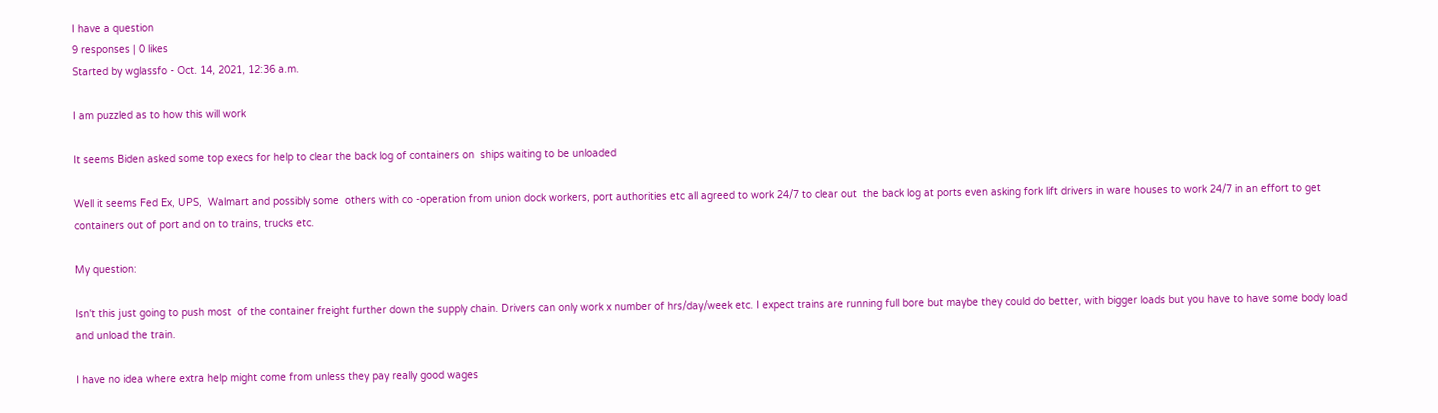I have a question
9 responses | 0 likes
Started by wglassfo - Oct. 14, 2021, 12:36 a.m.

I am puzzled as to how this will work

It seems Biden asked some top execs for help to clear the back log of containers on  ships waiting to be unloaded

Well it seems Fed Ex, UPS,  Walmart and possibly some  others with co -operation from union dock workers, port authorities etc all agreed to work 24/7 to clear out  the back log at ports even asking fork lift drivers in ware houses to work 24/7 in an effort to get containers out of port and on to trains, trucks etc.

My question:

Isn't this just going to push most  of the container freight further down the supply chain. Drivers can only work x number of hrs/day/week etc. I expect trains are running full bore but maybe they could do better, with bigger loads but you have to have some body load and unload the train.

I have no idea where extra help might come from unless they pay really good wages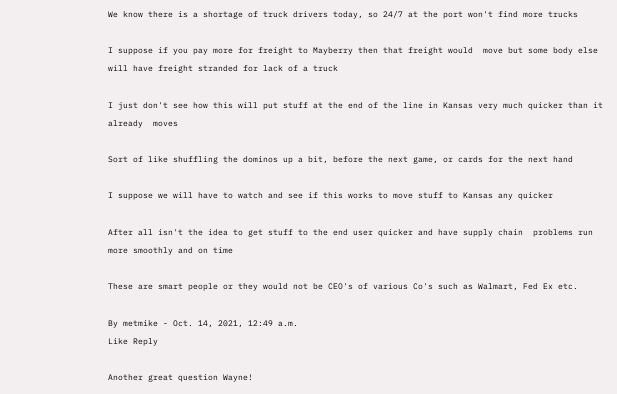We know there is a shortage of truck drivers today, so 24/7 at the port won't find more trucks

I suppose if you pay more for freight to Mayberry then that freight would  move but some body else will have freight stranded for lack of a truck

I just don't see how this will put stuff at the end of the line in Kansas very much quicker than it already  moves

Sort of like shuffling the dominos up a bit, before the next game, or cards for the next hand

I suppose we will have to watch and see if this works to move stuff to Kansas any quicker

After all isn't the idea to get stuff to the end user quicker and have supply chain  problems run more smoothly and on time

These are smart people or they would not be CEO's of various Co's such as Walmart, Fed Ex etc.

By metmike - Oct. 14, 2021, 12:49 a.m.
Like Reply

Another great question Wayne!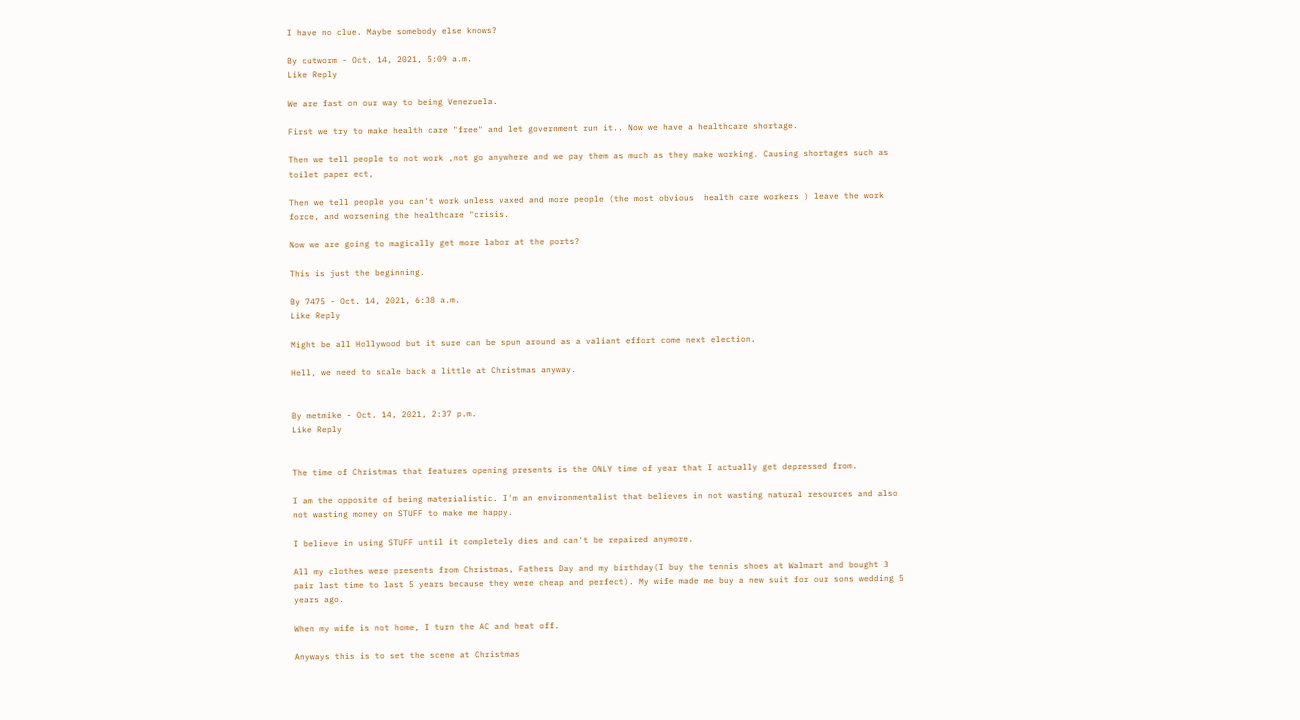I have no clue. Maybe somebody else knows?

By cutworm - Oct. 14, 2021, 5:09 a.m.
Like Reply

We are fast on our way to being Venezuela.

First we try to make health care "free" and let government run it.. Now we have a healthcare shortage.

Then we tell people to not work ,not go anywhere and we pay them as much as they make working. Causing shortages such as toilet paper ect,

Then we tell people you can't work unless vaxed and more people (the most obvious  health care workers ) leave the work force, and worsening the healthcare "crisis.

Now we are going to magically get more labor at the ports?

This is just the beginning.

By 7475 - Oct. 14, 2021, 6:38 a.m.
Like Reply

Might be all Hollywood but it sure can be spun around as a valiant effort come next election.

Hell, we need to scale back a little at Christmas anyway.


By metmike - Oct. 14, 2021, 2:37 p.m.
Like Reply


The time of Christmas that features opening presents is the ONLY time of year that I actually get depressed from.

I am the opposite of being materialistic. I'm an environmentalist that believes in not wasting natural resources and also not wasting money on STUFF to make me happy.

I believe in using STUFF until it completely dies and can't be repaired anymore.

All my clothes were presents from Christmas, Fathers Day and my birthday(I buy the tennis shoes at Walmart and bought 3 pair last time to last 5 years because they were cheap and perfect). My wife made me buy a new suit for our sons wedding 5 years ago.

When my wife is not home, I turn the AC and heat off.

Anyways this is to set the scene at Christmas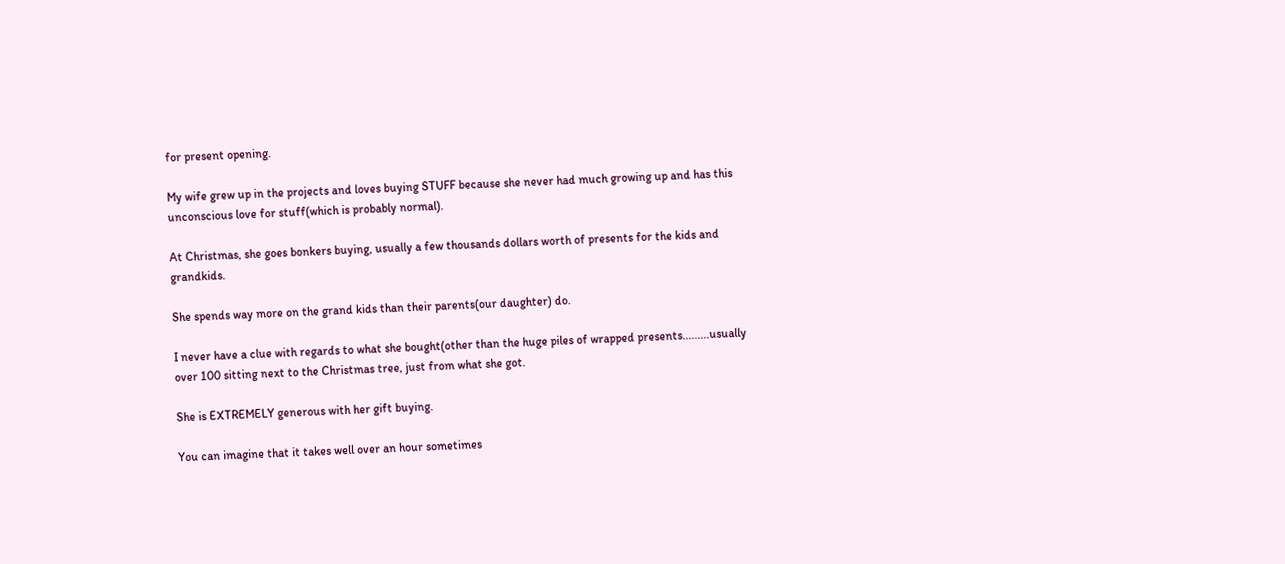for present opening.

My wife grew up in the projects and loves buying STUFF because she never had much growing up and has this unconscious love for stuff(which is probably normal).

At Christmas, she goes bonkers buying, usually a few thousands dollars worth of presents for the kids and grandkids.

She spends way more on the grand kids than their parents(our daughter) do.

I never have a clue with regards to what she bought(other than the huge piles of wrapped presents.........usually over 100 sitting next to the Christmas tree, just from what she got.

She is EXTREMELY generous with her gift buying.

You can imagine that it takes well over an hour sometimes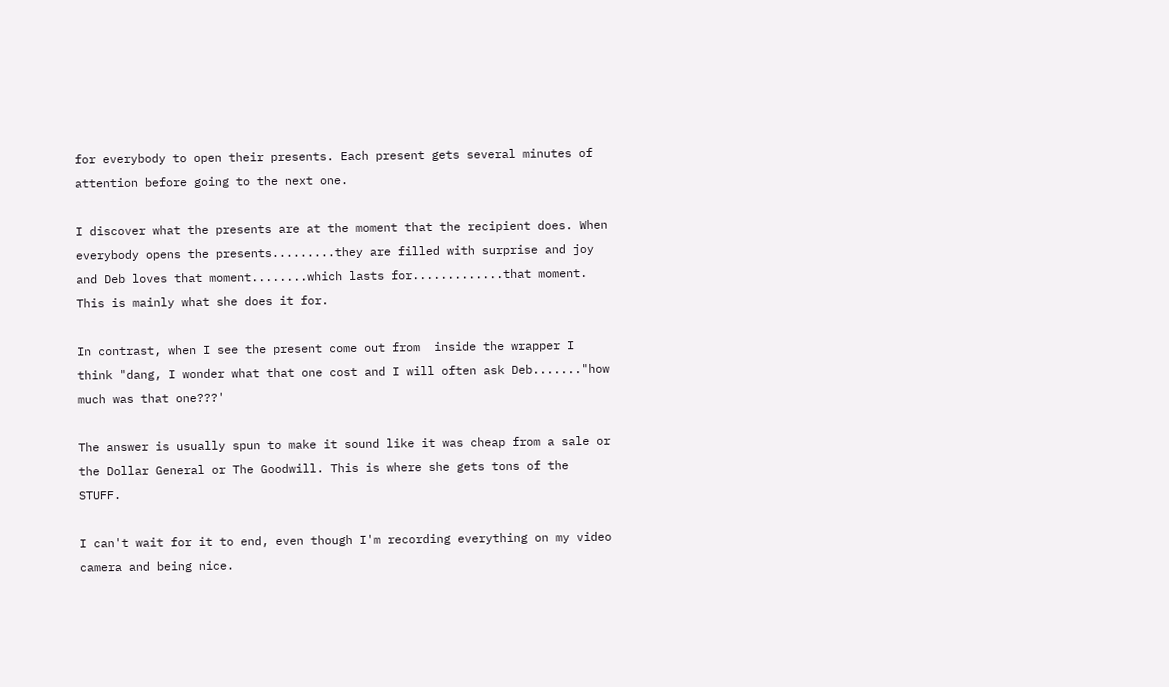for everybody to open their presents. Each present gets several minutes of attention before going to the next one.

I discover what the presents are at the moment that the recipient does. When everybody opens the presents.........they are filled with surprise and joy and Deb loves that moment........which lasts for.............that moment. This is mainly what she does it for.

In contrast, when I see the present come out from  inside the wrapper I think "dang, I wonder what that one cost and I will often ask Deb......."how much was that one???'

The answer is usually spun to make it sound like it was cheap from a sale or the Dollar General or The Goodwill. This is where she gets tons of the STUFF.

I can't wait for it to end, even though I'm recording everything on my video camera and being nice.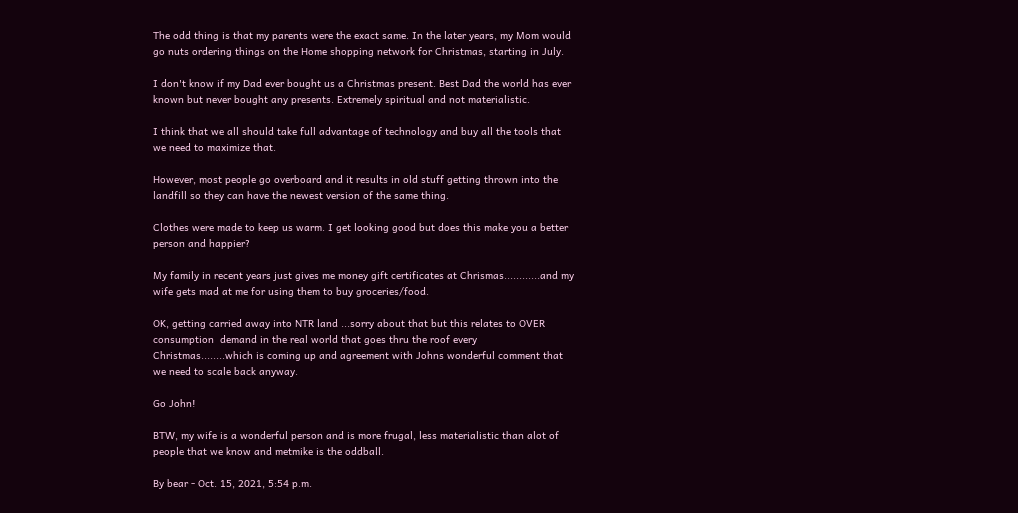The odd thing is that my parents were the exact same. In the later years, my Mom would go nuts ordering things on the Home shopping network for Christmas, starting in July.

I don't know if my Dad ever bought us a Christmas present. Best Dad the world has ever known but never bought any presents. Extremely spiritual and not materialistic.

I think that we all should take full advantage of technology and buy all the tools that we need to maximize that.

However, most people go overboard and it results in old stuff getting thrown into the landfill so they can have the newest version of the same thing.

Clothes were made to keep us warm. I get looking good but does this make you a better person and happier?

My family in recent years just gives me money gift certificates at Chrismas............and my wife gets mad at me for using them to buy groceries/food.

OK, getting carried away into NTR land ...sorry about that but this relates to OVER consumption  demand in the real world that goes thru the roof every Christmas........which is coming up and agreement with Johns wonderful comment that we need to scale back anyway.

Go John!

BTW, my wife is a wonderful person and is more frugal, less materialistic than alot of people that we know and metmike is the oddball.

By bear - Oct. 15, 2021, 5:54 p.m.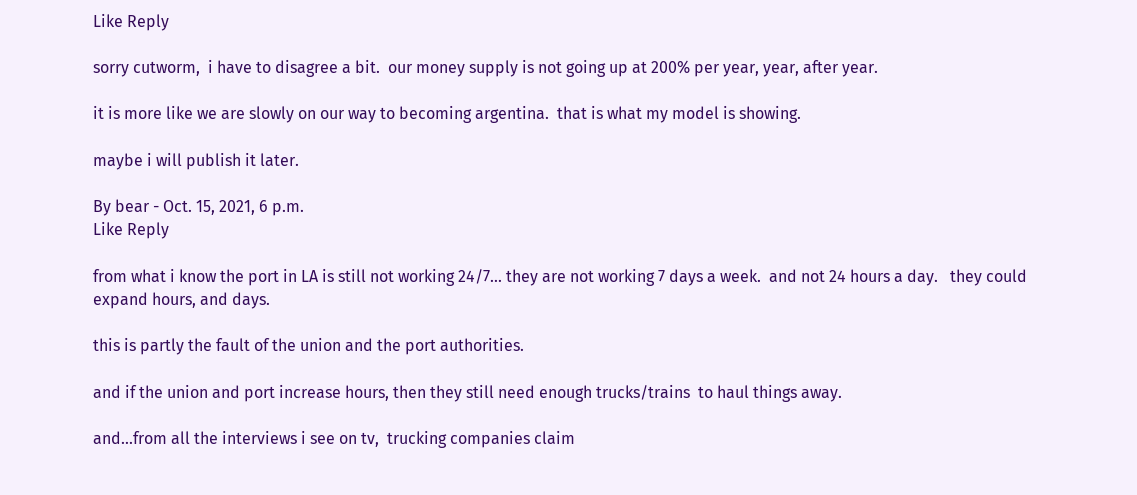Like Reply

sorry cutworm,  i have to disagree a bit.  our money supply is not going up at 200% per year, year, after year.

it is more like we are slowly on our way to becoming argentina.  that is what my model is showing.

maybe i will publish it later.

By bear - Oct. 15, 2021, 6 p.m.
Like Reply

from what i know the port in LA is still not working 24/7... they are not working 7 days a week.  and not 24 hours a day.   they could expand hours, and days.

this is partly the fault of the union and the port authorities.

and if the union and port increase hours, then they still need enough trucks/trains  to haul things away.

and...from all the interviews i see on tv,  trucking companies claim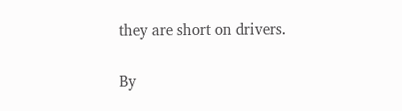they are short on drivers.

By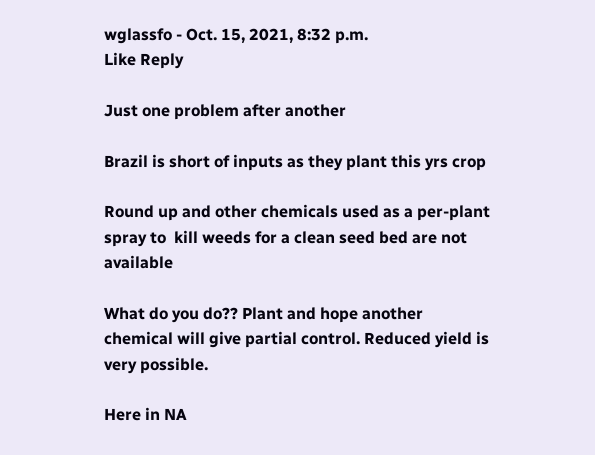wglassfo - Oct. 15, 2021, 8:32 p.m.
Like Reply

Just one problem after another

Brazil is short of inputs as they plant this yrs crop

Round up and other chemicals used as a per-plant spray to  kill weeds for a clean seed bed are not available

What do you do?? Plant and hope another chemical will give partial control. Reduced yield is very possible.

Here in NA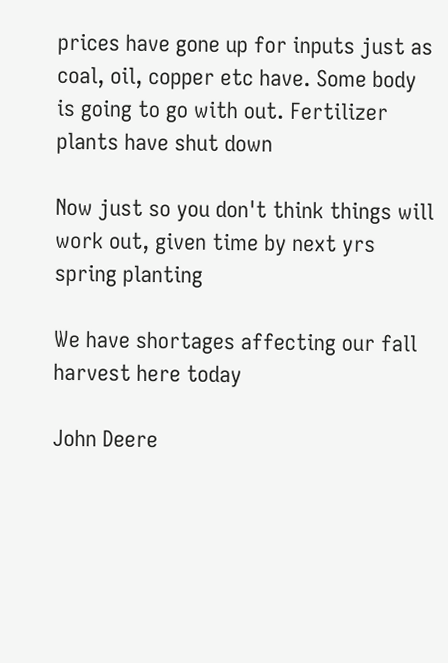prices have gone up for inputs just as coal, oil, copper etc have. Some body is going to go with out. Fertilizer plants have shut down

Now just so you don't think things will work out, given time by next yrs spring planting

We have shortages affecting our fall harvest here today

John Deere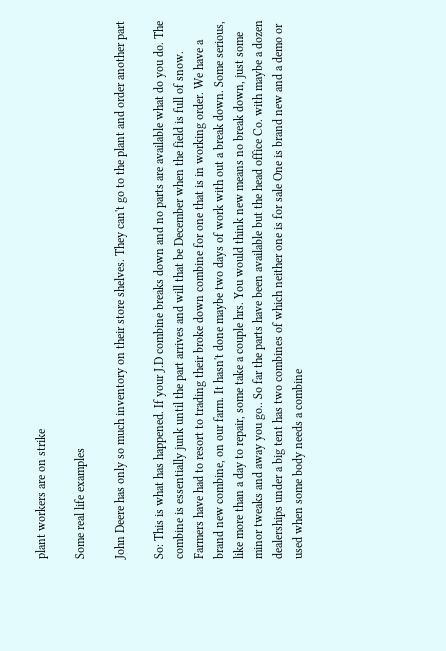plant workers are on strike

Some real life examples

John Deere has only so much inventory on their store shelves. They can't go to the plant and order another part

So: This is what has happened. If your J.D combine breaks down and no parts are available what do you do. The combine is essentially junk until the part arrives and will that be December when the field is full of snow. Farmers have had to resort to trading their broke down combine for one that is in working order. We have a brand new combine, on our farm. It hasn't done maybe two days of work with out a break down. Some serious, like more than a day to repair, some take a couple hrs. You would think new means no break down, just some minor tweaks and away you go.. So far the parts have been available but the head office Co. with maybe a dozen dealerships under a big tent has two combines of which neither one is for sale One is brand new and a demo or used when some body needs a combine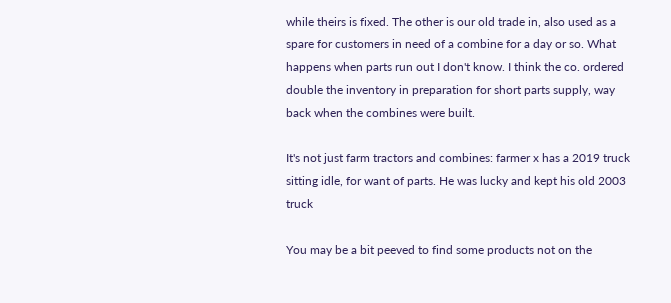while theirs is fixed. The other is our old trade in, also used as a spare for customers in need of a combine for a day or so. What happens when parts run out I don't know. I think the co. ordered double the inventory in preparation for short parts supply, way back when the combines were built.

It's not just farm tractors and combines: farmer x has a 2019 truck sitting idle, for want of parts. He was lucky and kept his old 2003 truck

You may be a bit peeved to find some products not on the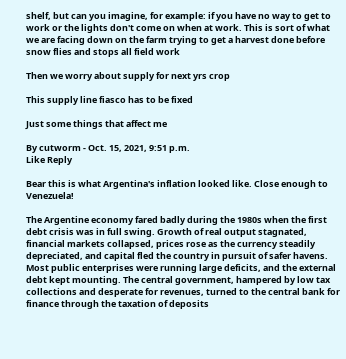shelf, but can you imagine, for example: if you have no way to get to work or the lights don't come on when at work. This is sort of what we are facing down on the farm trying to get a harvest done before snow flies and stops all field work

Then we worry about supply for next yrs crop

This supply line fiasco has to be fixed

Just some things that affect me

By cutworm - Oct. 15, 2021, 9:51 p.m.
Like Reply

Bear this is what Argentina's inflation looked like. Close enough to Venezuela!

The Argentine economy fared badly during the 1980s when the first debt crisis was in full swing. Growth of real output stagnated, financial markets collapsed, prices rose as the currency steadily depreciated, and capital fled the country in pursuit of safer havens. Most public enterprises were running large deficits, and the external debt kept mounting. The central government, hampered by low tax collections and desperate for revenues, turned to the central bank for finance through the taxation of deposits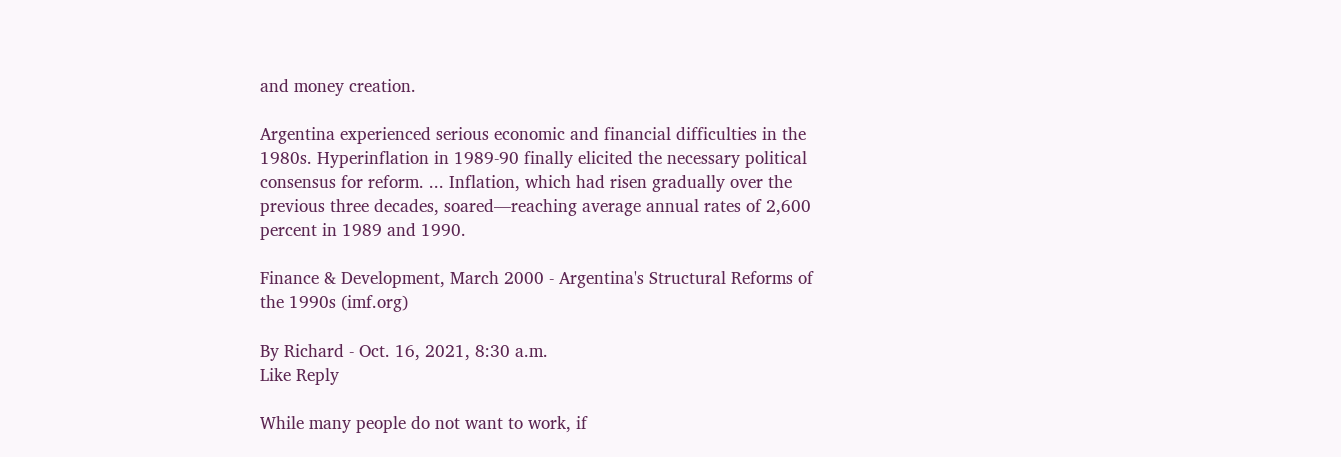and money creation.

Argentina experienced serious economic and financial difficulties in the 1980s. Hyperinflation in 1989-90 finally elicited the necessary political consensus for reform. ... Inflation, which had risen gradually over the previous three decades, soared—reaching average annual rates of 2,600 percent in 1989 and 1990.

Finance & Development, March 2000 - Argentina's Structural Reforms of the 1990s (imf.org)

By Richard - Oct. 16, 2021, 8:30 a.m.
Like Reply

While many people do not want to work, if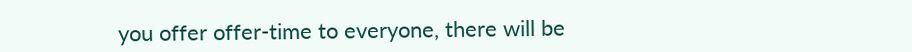you offer offer-time to everyone, there will be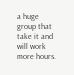a huge group that take it and will work more hours.